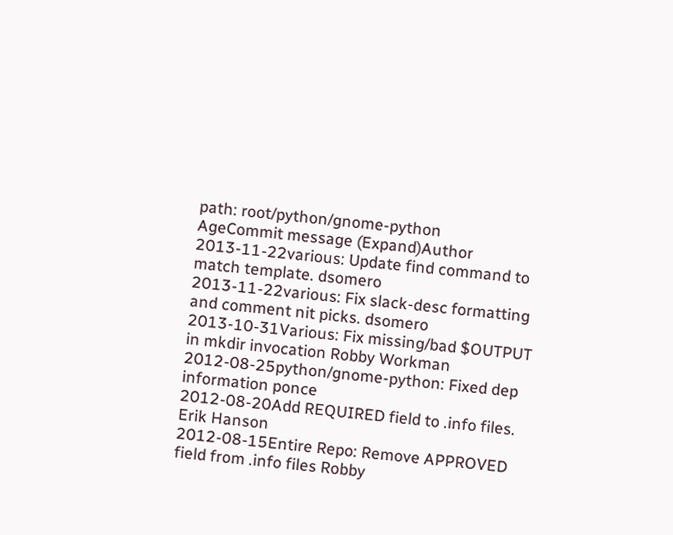path: root/python/gnome-python
AgeCommit message (Expand)Author
2013-11-22various: Update find command to match template. dsomero
2013-11-22various: Fix slack-desc formatting and comment nit picks. dsomero
2013-10-31Various: Fix missing/bad $OUTPUT in mkdir invocation Robby Workman
2012-08-25python/gnome-python: Fixed dep information ponce
2012-08-20Add REQUIRED field to .info files. Erik Hanson
2012-08-15Entire Repo: Remove APPROVED field from .info files Robby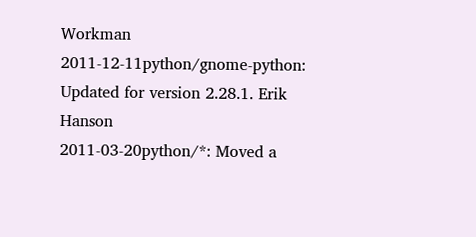Workman
2011-12-11python/gnome-python: Updated for version 2.28.1. Erik Hanson
2011-03-20python/*: Moved a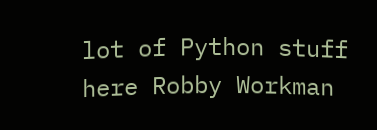lot of Python stuff here Robby Workman